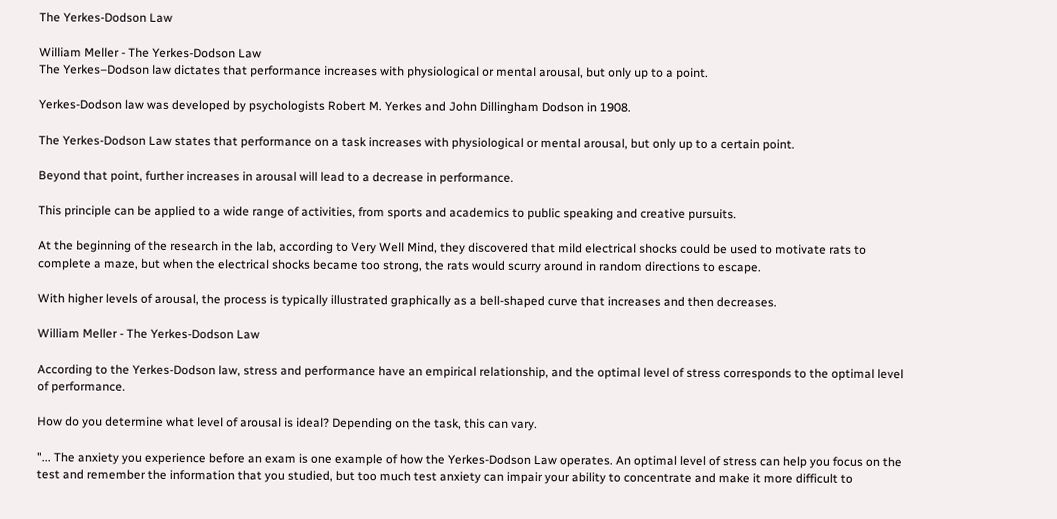The Yerkes-Dodson Law

William Meller - The Yerkes-Dodson Law
The Yerkes–Dodson law dictates that performance increases with physiological or mental arousal, but only up to a point.

Yerkes-Dodson law was developed by psychologists Robert M. Yerkes and John Dillingham Dodson in 1908.

The Yerkes-Dodson Law states that performance on a task increases with physiological or mental arousal, but only up to a certain point.

Beyond that point, further increases in arousal will lead to a decrease in performance.

This principle can be applied to a wide range of activities, from sports and academics to public speaking and creative pursuits.

At the beginning of the research in the lab, according to Very Well Mind, they discovered that mild electrical shocks could be used to motivate rats to complete a maze, but when the electrical shocks became too strong, the rats would scurry around in random directions to escape.

With higher levels of arousal, the process is typically illustrated graphically as a bell-shaped curve that increases and then decreases.

William Meller - The Yerkes-Dodson Law

According to the Yerkes-Dodson law, stress and performance have an empirical relationship, and the optimal level of stress corresponds to the optimal level of performance.

How do you determine what level of arousal is ideal? Depending on the task, this can vary.

"... The anxiety you experience before an exam is one example of how the Yerkes-Dodson Law operates. An optimal level of stress can help you focus on the test and remember the information that you studied, but too much test anxiety can impair your ability to concentrate and make it more difficult to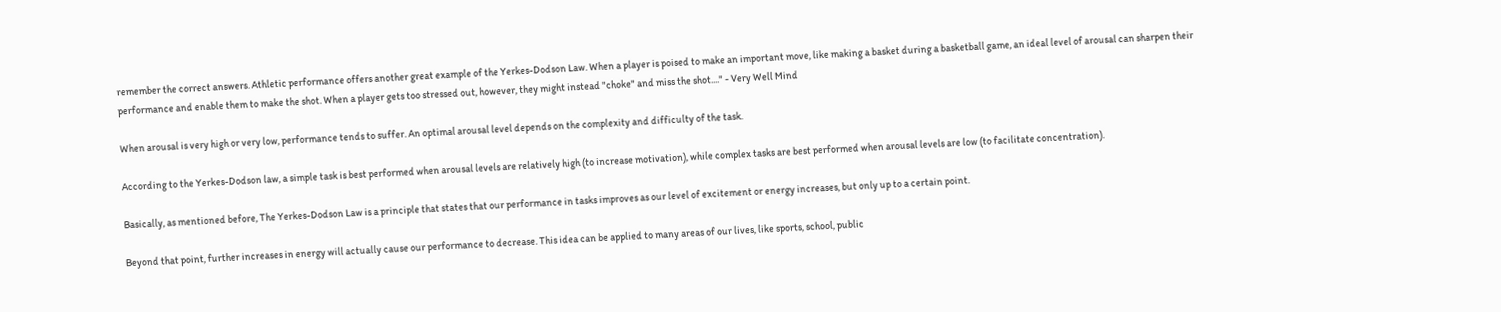remember the correct answers. Athletic performance offers another great example of the Yerkes-Dodson Law. When a player is poised to make an important move, like making a basket during a basketball game, an ideal level of arousal can sharpen their performance and enable them to make the shot. When a player gets too stressed out, however, they might instead "choke" and miss the shot...." - Very Well Mind

When arousal is very high or very low, performance tends to suffer. An optimal arousal level depends on the complexity and difficulty of the task.

According to the Yerkes-Dodson law, a simple task is best performed when arousal levels are relatively high (to increase motivation), while complex tasks are best performed when arousal levels are low (to facilitate concentration).

Basically, as mentioned before, The Yerkes-Dodson Law is a principle that states that our performance in tasks improves as our level of excitement or energy increases, but only up to a certain point.

Beyond that point, further increases in energy will actually cause our performance to decrease. This idea can be applied to many areas of our lives, like sports, school, public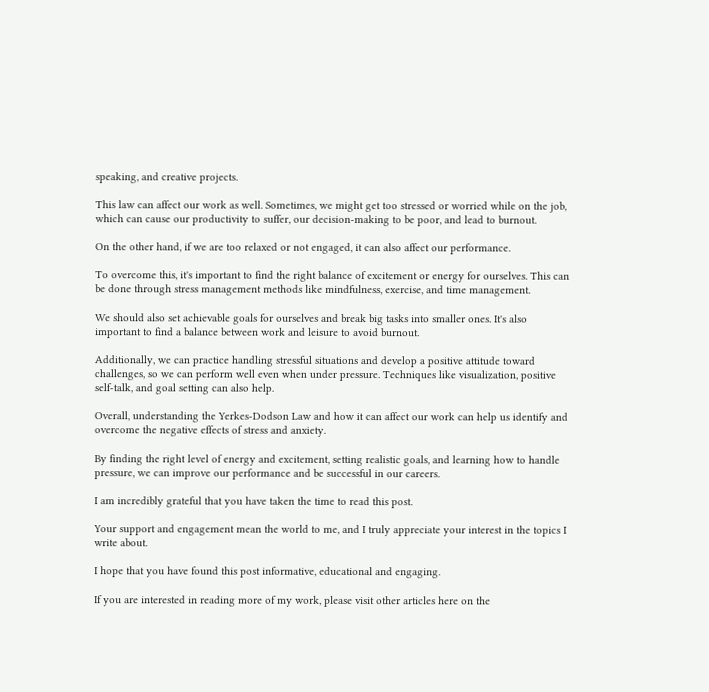speaking, and creative projects.

This law can affect our work as well. Sometimes, we might get too stressed or worried while on the job, which can cause our productivity to suffer, our decision-making to be poor, and lead to burnout.

On the other hand, if we are too relaxed or not engaged, it can also affect our performance.

To overcome this, it's important to find the right balance of excitement or energy for ourselves. This can be done through stress management methods like mindfulness, exercise, and time management.

We should also set achievable goals for ourselves and break big tasks into smaller ones. It's also important to find a balance between work and leisure to avoid burnout.

Additionally, we can practice handling stressful situations and develop a positive attitude toward challenges, so we can perform well even when under pressure. Techniques like visualization, positive self-talk, and goal setting can also help.

Overall, understanding the Yerkes-Dodson Law and how it can affect our work can help us identify and overcome the negative effects of stress and anxiety.

By finding the right level of energy and excitement, setting realistic goals, and learning how to handle pressure, we can improve our performance and be successful in our careers.

I am incredibly grateful that you have taken the time to read this post.

Your support and engagement mean the world to me, and I truly appreciate your interest in the topics I write about.

I hope that you have found this post informative, educational and engaging.

If you are interested in reading more of my work, please visit other articles here on the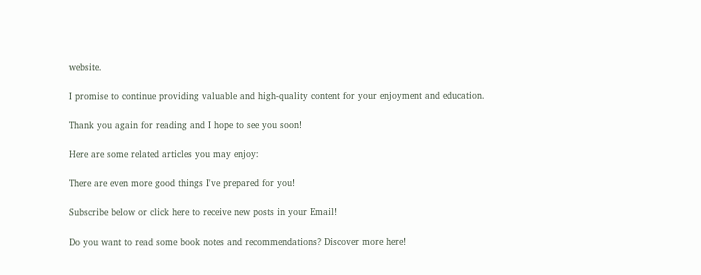website.

I promise to continue providing valuable and high-quality content for your enjoyment and education.

Thank you again for reading and I hope to see you soon!

Here are some related articles you may enjoy:

There are even more good things I've prepared for you!

Subscribe below or click here to receive new posts in your Email!

Do you want to read some book notes and recommendations? Discover more here!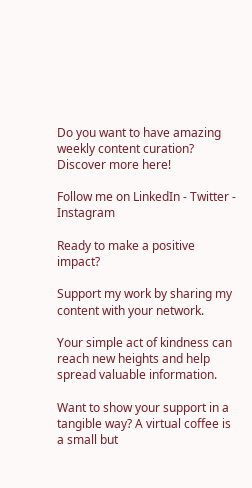Do you want to have amazing weekly content curation? Discover more here!

Follow me on LinkedIn - Twitter - Instagram

Ready to make a positive impact?

Support my work by sharing my content with your network.

Your simple act of kindness can reach new heights and help spread valuable information.

Want to show your support in a tangible way? A virtual coffee is a small but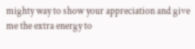mighty way to show your appreciation and give me the extra energy to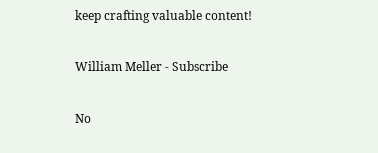keep crafting valuable content!

William Meller - Subscribe

No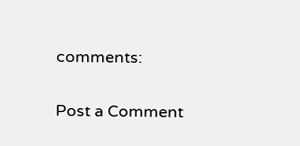comments:

Post a Comment